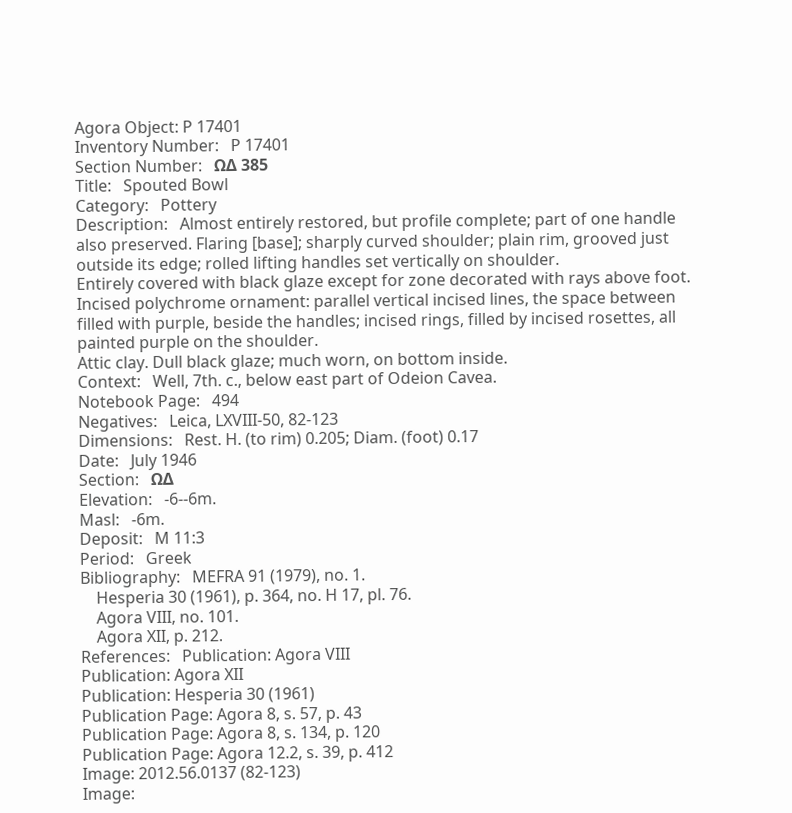Agora Object: P 17401
Inventory Number:   P 17401
Section Number:   ΩΔ 385
Title:   Spouted Bowl
Category:   Pottery
Description:   Almost entirely restored, but profile complete; part of one handle also preserved. Flaring [base]; sharply curved shoulder; plain rim, grooved just outside its edge; rolled lifting handles set vertically on shoulder.
Entirely covered with black glaze except for zone decorated with rays above foot. Incised polychrome ornament: parallel vertical incised lines, the space between filled with purple, beside the handles; incised rings, filled by incised rosettes, all painted purple on the shoulder.
Attic clay. Dull black glaze; much worn, on bottom inside.
Context:   Well, 7th. c., below east part of Odeion Cavea.
Notebook Page:   494
Negatives:   Leica, LXVIII-50, 82-123
Dimensions:   Rest. H. (to rim) 0.205; Diam. (foot) 0.17
Date:   July 1946
Section:   ΩΔ
Elevation:   -6--6m.
Masl:   -6m.
Deposit:   M 11:3
Period:   Greek
Bibliography:   MEFRA 91 (1979), no. 1.
    Hesperia 30 (1961), p. 364, no. H 17, pl. 76.
    Agora VIII, no. 101.
    Agora XII, p. 212.
References:   Publication: Agora VIII
Publication: Agora XII
Publication: Hesperia 30 (1961)
Publication Page: Agora 8, s. 57, p. 43
Publication Page: Agora 8, s. 134, p. 120
Publication Page: Agora 12.2, s. 39, p. 412
Image: 2012.56.0137 (82-123)
Image: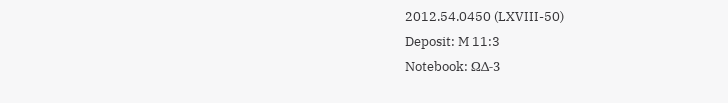2012.54.0450 (LXVIII-50)
Deposit: M 11:3
Notebook: ΩΔ-3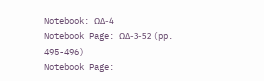Notebook: ΩΔ-4
Notebook Page: ΩΔ-3-52 (pp. 495-496)
Notebook Page: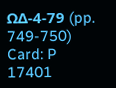ΩΔ-4-79 (pp. 749-750)
Card: P 17401